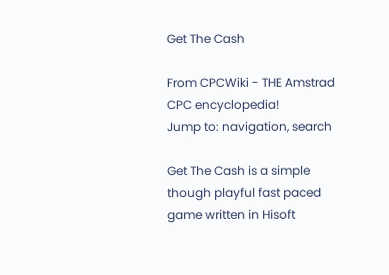Get The Cash

From CPCWiki - THE Amstrad CPC encyclopedia!
Jump to: navigation, search

Get The Cash is a simple though playful fast paced game written in Hisoft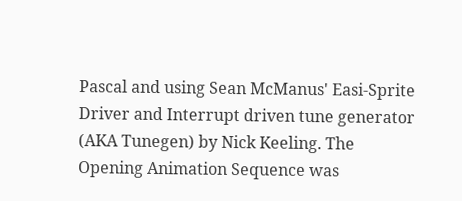Pascal and using Sean McManus' Easi-Sprite Driver and Interrupt driven tune generator (AKA Tunegen) by Nick Keeling. The Opening Animation Sequence was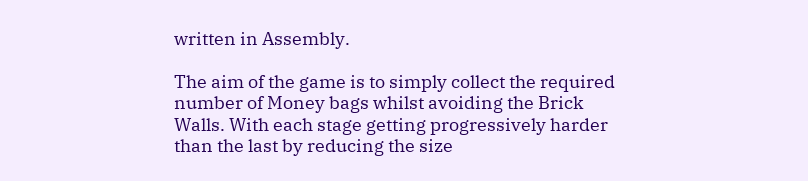written in Assembly.

The aim of the game is to simply collect the required number of Money bags whilst avoiding the Brick Walls. With each stage getting progressively harder than the last by reducing the size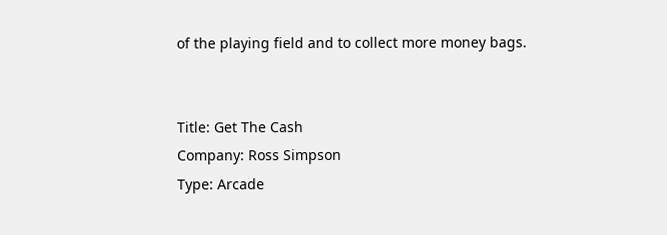of the playing field and to collect more money bags.


Title: Get The Cash
Company: Ross Simpson
Type: Arcade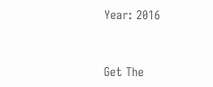Year: 2016


Get The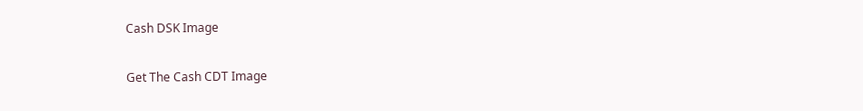Cash DSK Image

Get The Cash CDT Image